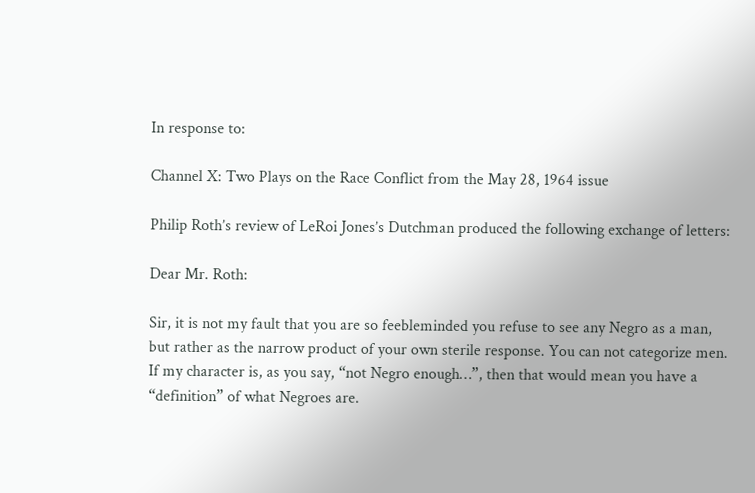In response to:

Channel X: Two Plays on the Race Conflict from the May 28, 1964 issue

Philip Roth’s review of LeRoi Jones’s Dutchman produced the following exchange of letters:

Dear Mr. Roth:

Sir, it is not my fault that you are so feebleminded you refuse to see any Negro as a man, but rather as the narrow product of your own sterile response. You can not categorize men. If my character is, as you say, “not Negro enough…”, then that would mean you have a “definition” of what Negroes are.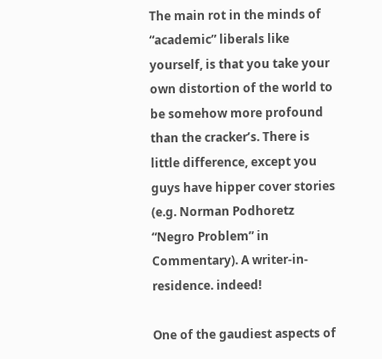The main rot in the minds of “academic” liberals like yourself, is that you take your own distortion of the world to be somehow more profound than the cracker’s. There is little difference, except you guys have hipper cover stories (e.g. Norman Podhoretz “Negro Problem” in Commentary). A writer-in-residence. indeed!

One of the gaudiest aspects of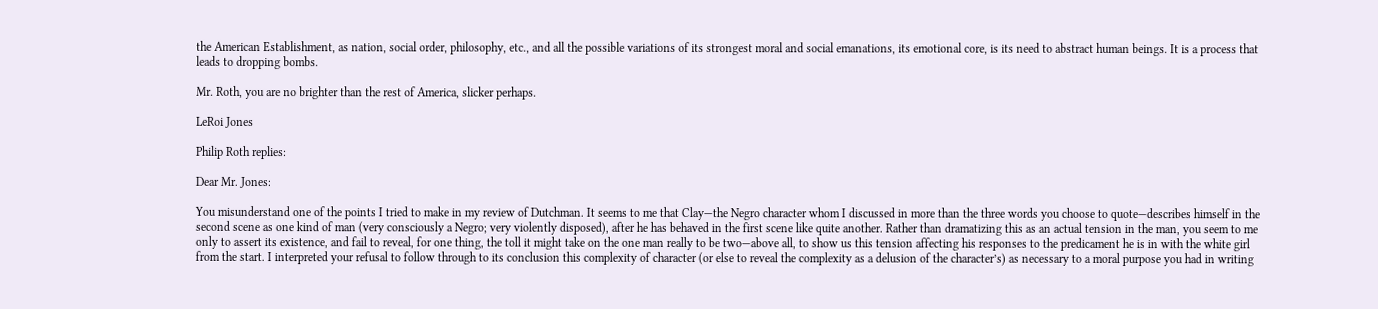the American Establishment, as nation, social order, philosophy, etc., and all the possible variations of its strongest moral and social emanations, its emotional core, is its need to abstract human beings. It is a process that leads to dropping bombs.

Mr. Roth, you are no brighter than the rest of America, slicker perhaps.

LeRoi Jones

Philip Roth replies:

Dear Mr. Jones:

You misunderstand one of the points I tried to make in my review of Dutchman. It seems to me that Clay—the Negro character whom I discussed in more than the three words you choose to quote—describes himself in the second scene as one kind of man (very consciously a Negro; very violently disposed), after he has behaved in the first scene like quite another. Rather than dramatizing this as an actual tension in the man, you seem to me only to assert its existence, and fail to reveal, for one thing, the toll it might take on the one man really to be two—above all, to show us this tension affecting his responses to the predicament he is in with the white girl from the start. I interpreted your refusal to follow through to its conclusion this complexity of character (or else to reveal the complexity as a delusion of the character’s) as necessary to a moral purpose you had in writing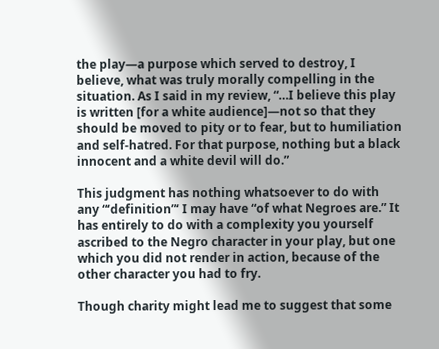the play—a purpose which served to destroy, I believe, what was truly morally compelling in the situation. As I said in my review, “…I believe this play is written [for a white audience]—not so that they should be moved to pity or to fear, but to humiliation and self-hatred. For that purpose, nothing but a black innocent and a white devil will do.”

This judgment has nothing whatsoever to do with any “‘definition”‘ I may have “of what Negroes are.” It has entirely to do with a complexity you yourself ascribed to the Negro character in your play, but one which you did not render in action, because of the other character you had to fry.

Though charity might lead me to suggest that some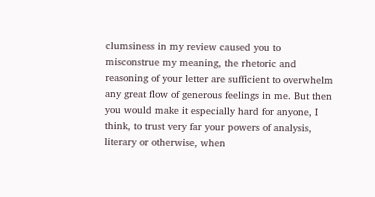clumsiness in my review caused you to misconstrue my meaning, the rhetoric and reasoning of your letter are sufficient to overwhelm any great flow of generous feelings in me. But then you would make it especially hard for anyone, I think, to trust very far your powers of analysis, literary or otherwise, when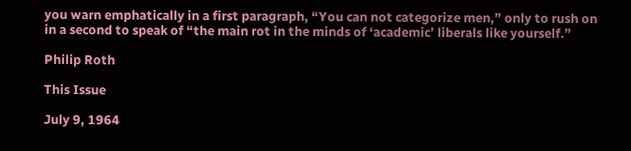you warn emphatically in a first paragraph, “You can not categorize men,” only to rush on in a second to speak of “the main rot in the minds of ‘academic’ liberals like yourself.”

Philip Roth

This Issue

July 9, 1964